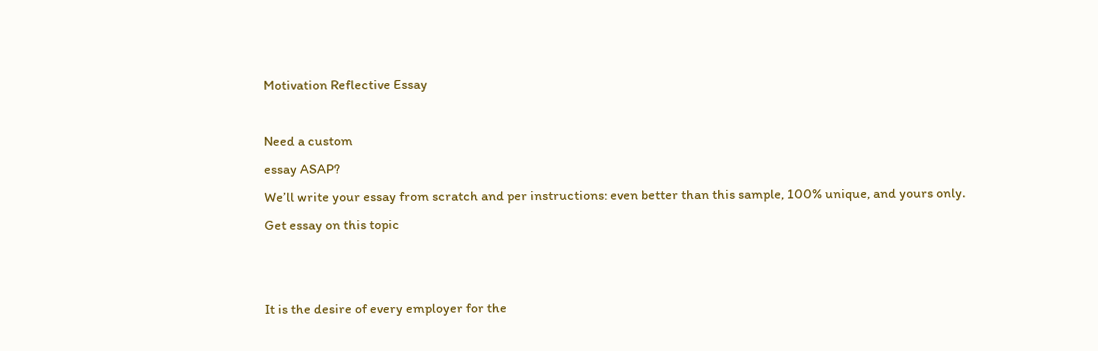Motivation Reflective Essay

Need a custom
essay ASAP?
We’ll write your essay from scratch and per instructions: even better than this sample, 100% unique, and yours only.
Get essay on this topic


It is the desire of every employer for the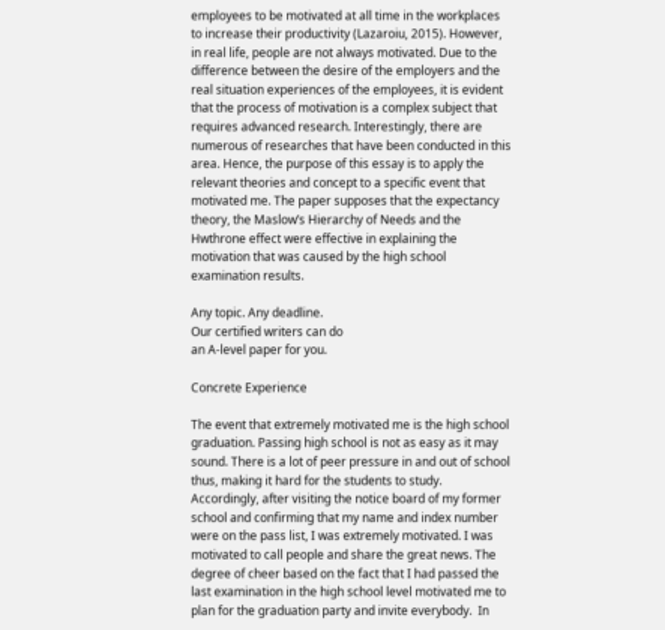employees to be motivated at all time in the workplaces to increase their productivity (Lazaroiu, 2015). However, in real life, people are not always motivated. Due to the difference between the desire of the employers and the real situation experiences of the employees, it is evident that the process of motivation is a complex subject that requires advanced research. Interestingly, there are numerous of researches that have been conducted in this area. Hence, the purpose of this essay is to apply the relevant theories and concept to a specific event that motivated me. The paper supposes that the expectancy theory, the Maslow’s Hierarchy of Needs and the Hwthrone effect were effective in explaining the motivation that was caused by the high school examination results.

Any topic. Any deadline.
Our certified writers can do
an A-level paper for you.

Concrete Experience

The event that extremely motivated me is the high school graduation. Passing high school is not as easy as it may sound. There is a lot of peer pressure in and out of school thus, making it hard for the students to study. Accordingly, after visiting the notice board of my former school and confirming that my name and index number were on the pass list, I was extremely motivated. I was motivated to call people and share the great news. The degree of cheer based on the fact that I had passed the last examination in the high school level motivated me to plan for the graduation party and invite everybody.  In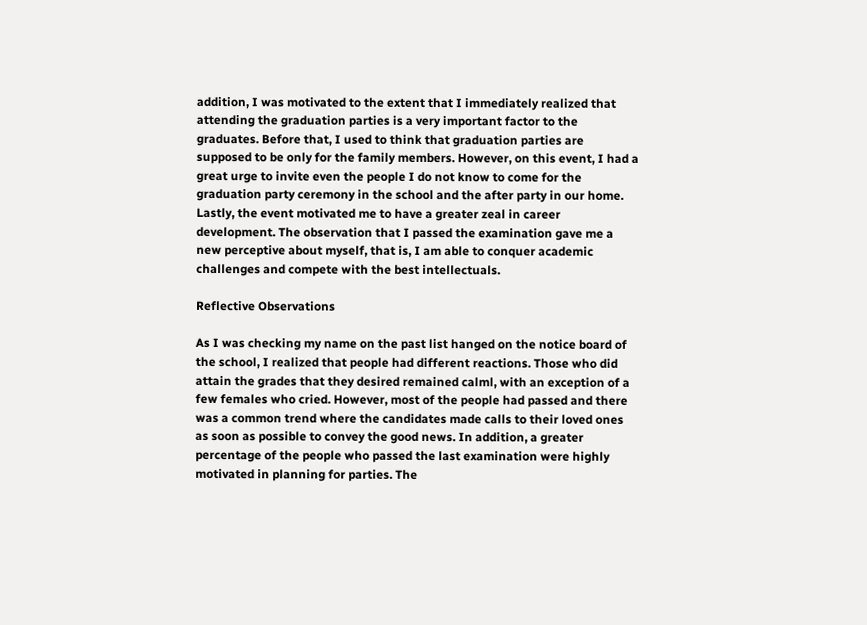addition, I was motivated to the extent that I immediately realized that attending the graduation parties is a very important factor to the graduates. Before that, I used to think that graduation parties are supposed to be only for the family members. However, on this event, I had a great urge to invite even the people I do not know to come for the graduation party ceremony in the school and the after party in our home.  Lastly, the event motivated me to have a greater zeal in career development. The observation that I passed the examination gave me a new perceptive about myself, that is, I am able to conquer academic challenges and compete with the best intellectuals.

Reflective Observations

As I was checking my name on the past list hanged on the notice board of the school, I realized that people had different reactions. Those who did attain the grades that they desired remained calml, with an exception of a few females who cried. However, most of the people had passed and there was a common trend where the candidates made calls to their loved ones as soon as possible to convey the good news. In addition, a greater percentage of the people who passed the last examination were highly motivated in planning for parties. The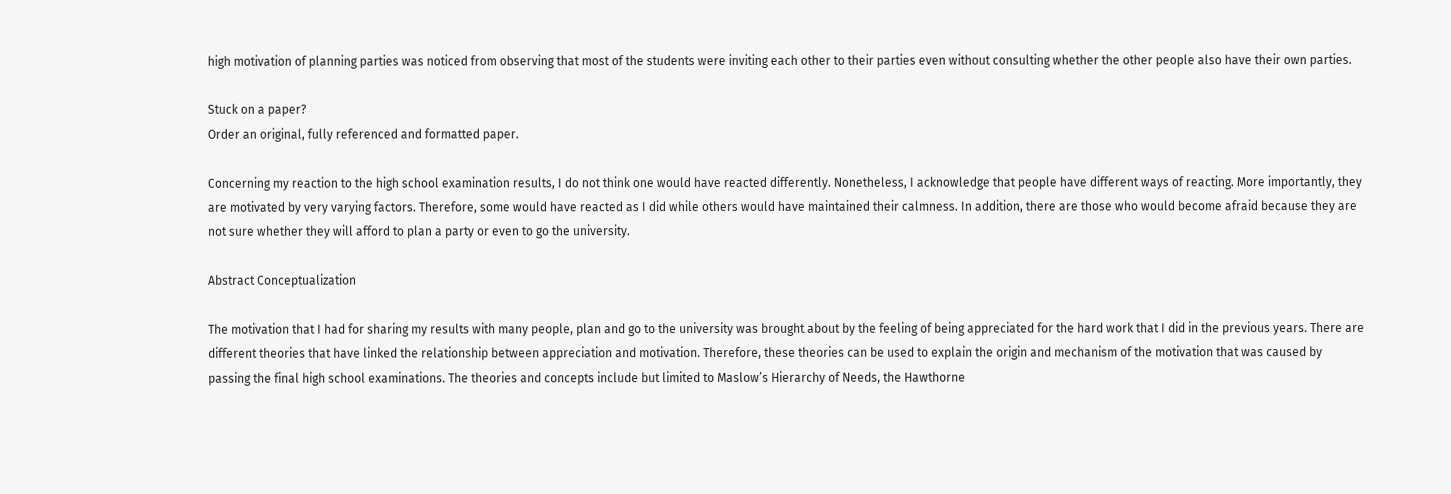high motivation of planning parties was noticed from observing that most of the students were inviting each other to their parties even without consulting whether the other people also have their own parties.

Stuck on a paper?
Order an original, fully referenced and formatted paper.

Concerning my reaction to the high school examination results, I do not think one would have reacted differently. Nonetheless, I acknowledge that people have different ways of reacting. More importantly, they are motivated by very varying factors. Therefore, some would have reacted as I did while others would have maintained their calmness. In addition, there are those who would become afraid because they are not sure whether they will afford to plan a party or even to go the university.

Abstract Conceptualization

The motivation that I had for sharing my results with many people, plan and go to the university was brought about by the feeling of being appreciated for the hard work that I did in the previous years. There are different theories that have linked the relationship between appreciation and motivation. Therefore, these theories can be used to explain the origin and mechanism of the motivation that was caused by passing the final high school examinations. The theories and concepts include but limited to Maslow’s Hierarchy of Needs, the Hawthorne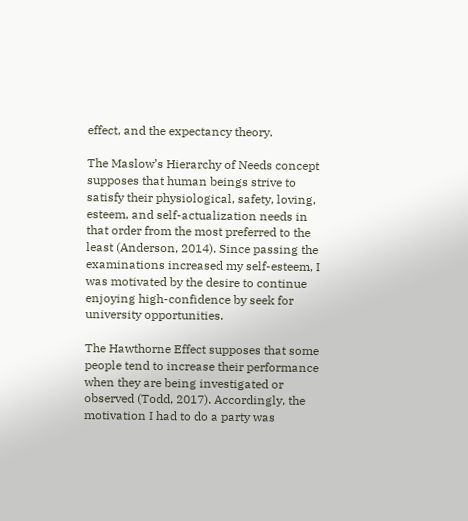effect, and the expectancy theory.

The Maslow’s Hierarchy of Needs concept supposes that human beings strive to satisfy their physiological, safety, loving, esteem, and self-actualization needs in that order from the most preferred to the least (Anderson, 2014). Since passing the examinations increased my self-esteem, I was motivated by the desire to continue enjoying high-confidence by seek for university opportunities.

The Hawthorne Effect supposes that some people tend to increase their performance when they are being investigated or observed (Todd, 2017). Accordingly, the motivation I had to do a party was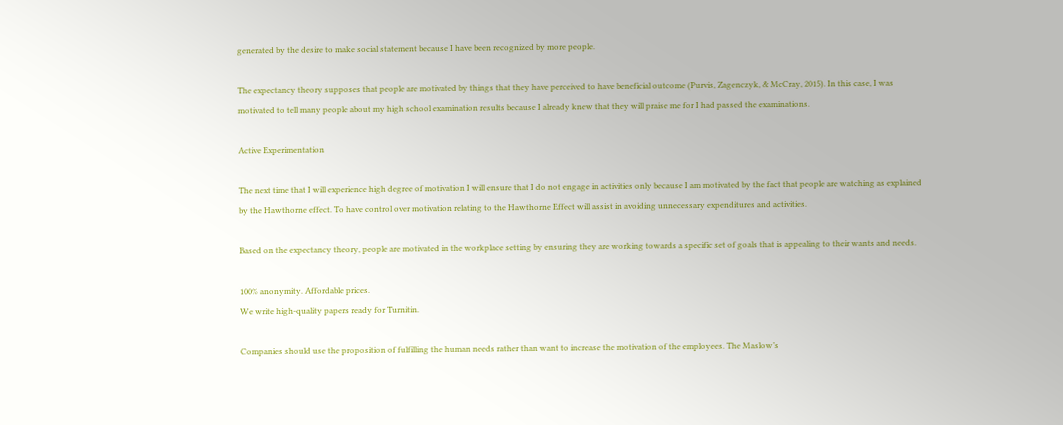generated by the desire to make social statement because I have been recognized by more people.

The expectancy theory supposes that people are motivated by things that they have perceived to have beneficial outcome (Purvis, Zagenczyk, & McCray, 2015). In this case, I was motivated to tell many people about my high school examination results because I already knew that they will praise me for I had passed the examinations.

Active Experimentation

The next time that I will experience high degree of motivation I will ensure that I do not engage in activities only because I am motivated by the fact that people are watching as explained by the Hawthorne effect. To have control over motivation relating to the Hawthorne Effect will assist in avoiding unnecessary expenditures and activities.

Based on the expectancy theory, people are motivated in the workplace setting by ensuring they are working towards a specific set of goals that is appealing to their wants and needs.

100% anonymity. Affordable prices.
We write high-quality papers ready for Turnitin.

Companies should use the proposition of fulfilling the human needs rather than want to increase the motivation of the employees. The Maslow’s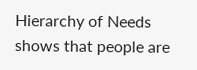Hierarchy of Needs shows that people are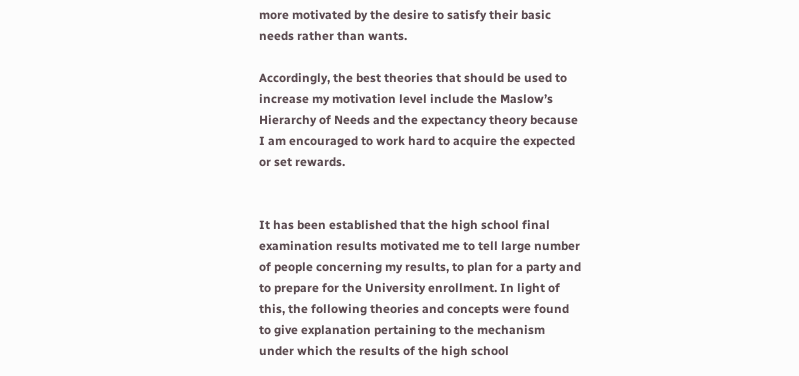more motivated by the desire to satisfy their basic needs rather than wants.

Accordingly, the best theories that should be used to increase my motivation level include the Maslow’s Hierarchy of Needs and the expectancy theory because I am encouraged to work hard to acquire the expected or set rewards.


It has been established that the high school final examination results motivated me to tell large number of people concerning my results, to plan for a party and to prepare for the University enrollment. In light of this, the following theories and concepts were found to give explanation pertaining to the mechanism under which the results of the high school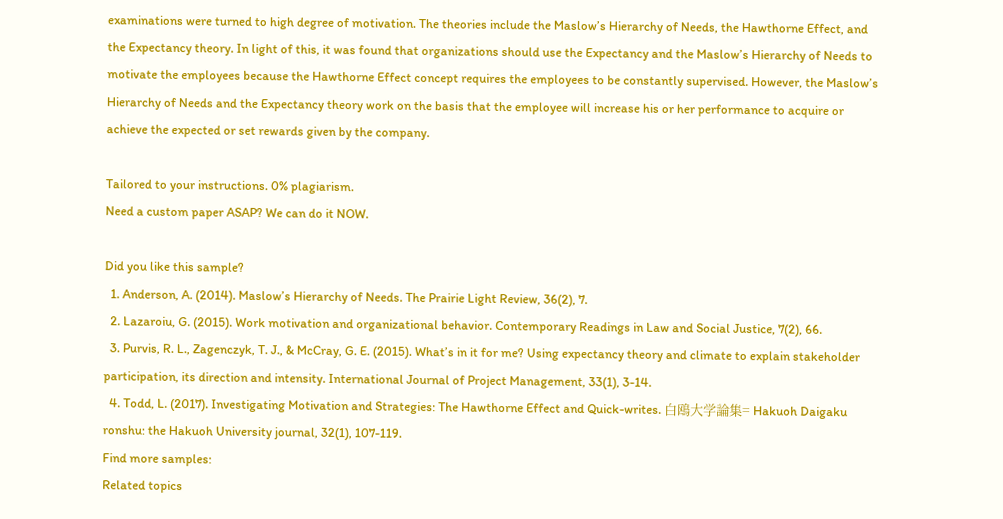examinations were turned to high degree of motivation. The theories include the Maslow’s Hierarchy of Needs, the Hawthorne Effect, and the Expectancy theory. In light of this, it was found that organizations should use the Expectancy and the Maslow’s Hierarchy of Needs to motivate the employees because the Hawthorne Effect concept requires the employees to be constantly supervised. However, the Maslow’s Hierarchy of Needs and the Expectancy theory work on the basis that the employee will increase his or her performance to acquire or achieve the expected or set rewards given by the company.

Tailored to your instructions. 0% plagiarism.
Need a custom paper ASAP? We can do it NOW.

Did you like this sample?
  1. Anderson, A. (2014). Maslow’s Hierarchy of Needs. The Prairie Light Review, 36(2), 7.
  2. Lazaroiu, G. (2015). Work motivation and organizational behavior. Contemporary Readings in Law and Social Justice, 7(2), 66.
  3. Purvis, R. L., Zagenczyk, T. J., & McCray, G. E. (2015). What’s in it for me? Using expectancy theory and climate to explain stakeholder participation, its direction and intensity. International Journal of Project Management, 33(1), 3-14.
  4. Todd, L. (2017). Investigating Motivation and Strategies: The Hawthorne Effect and Quick-writes. 白鴎大学論集= Hakuoh Daigaku ronshu: the Hakuoh University journal, 32(1), 107-119.
Find more samples:
Related topics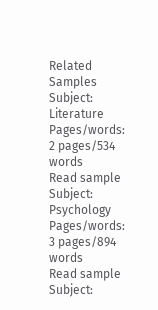Related Samples
Subject:  Literature
Pages/words: 2 pages/534 words
Read sample
Subject:  Psychology
Pages/words: 3 pages/894 words
Read sample
Subject: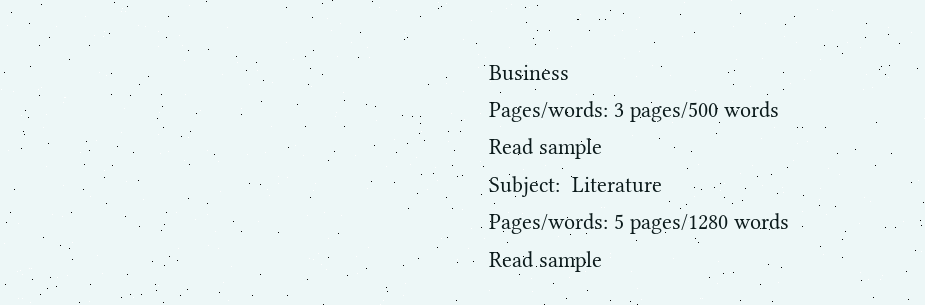Business
Pages/words: 3 pages/500 words
Read sample
Subject:  Literature
Pages/words: 5 pages/1280 words
Read sample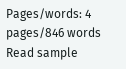Pages/words: 4 pages/846 words
Read sample